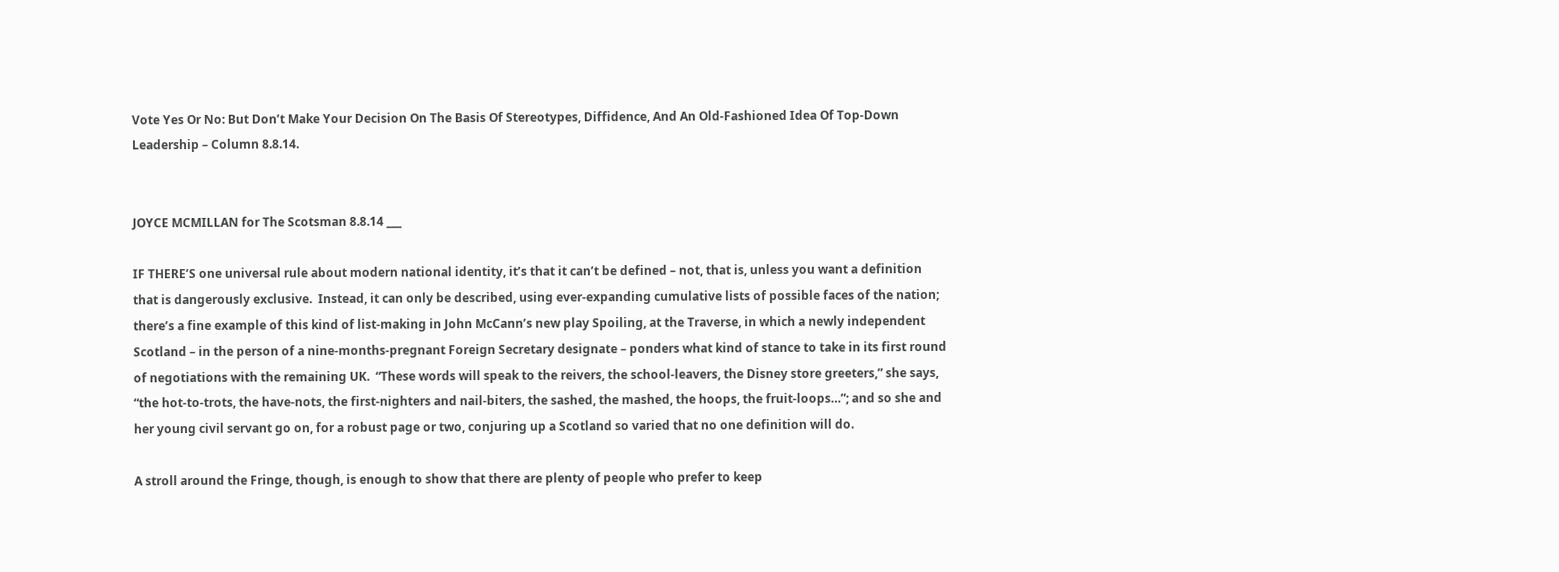Vote Yes Or No: But Don’t Make Your Decision On The Basis Of Stereotypes, Diffidence, And An Old-Fashioned Idea Of Top-Down Leadership – Column 8.8.14.


JOYCE MCMILLAN for The Scotsman 8.8.14 ___

IF THERE’S one universal rule about modern national identity, it’s that it can’t be defined – not, that is, unless you want a definition that is dangerously exclusive.  Instead, it can only be described, using ever-expanding cumulative lists of possible faces of the nation; there’s a fine example of this kind of list-making in John McCann’s new play Spoiling, at the Traverse, in which a newly independent Scotland – in the person of a nine-months-pregnant Foreign Secretary designate – ponders what kind of stance to take in its first round of negotiations with the remaining UK.  “These words will speak to the reivers, the school-leavers, the Disney store greeters,” she says, “the hot-to-trots, the have-nots, the first-nighters and nail-biters, the sashed, the mashed, the hoops, the fruit-loops…”; and so she and her young civil servant go on, for a robust page or two, conjuring up a Scotland so varied that no one definition will do.

A stroll around the Fringe, though, is enough to show that there are plenty of people who prefer to keep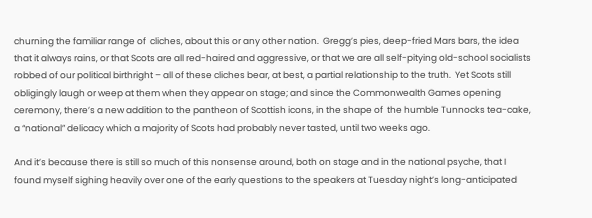churning the familiar range of  cliches, about this or any other nation.  Gregg’s pies, deep-fried Mars bars, the idea that it always rains, or that Scots are all red-haired and aggressive, or that we are all self-pitying old-school socialists robbed of our political birthright – all of these cliches bear, at best, a partial relationship to the truth.  Yet Scots still obligingly laugh or weep at them when they appear on stage; and since the Commonwealth Games opening ceremony, there’s a new addition to the pantheon of Scottish icons, in the shape of  the humble Tunnocks tea-cake, a “national” delicacy which a majority of Scots had probably never tasted, until two weeks ago.

And it’s because there is still so much of this nonsense around, both on stage and in the national psyche, that I found myself sighing heavily over one of the early questions to the speakers at Tuesday night’s long-anticipated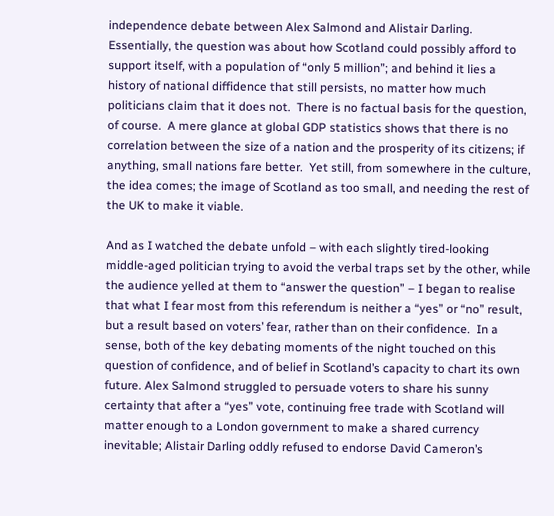independence debate between Alex Salmond and Alistair Darling.  Essentially, the question was about how Scotland could possibly afford to support itself, with a population of “only 5 million”; and behind it lies a history of national diffidence that still persists, no matter how much politicians claim that it does not.  There is no factual basis for the question, of course.  A mere glance at global GDP statistics shows that there is no correlation between the size of a nation and the prosperity of its citizens; if anything, small nations fare better.  Yet still, from somewhere in the culture, the idea comes; the image of Scotland as too small, and needing the rest of the UK to make it viable.

And as I watched the debate unfold – with each slightly tired-looking middle-aged politician trying to avoid the verbal traps set by the other, while the audience yelled at them to “answer the question” – I began to realise that what I fear most from this referendum is neither a “yes” or “no” result, but a result based on voters’ fear, rather than on their confidence.  In a sense, both of the key debating moments of the night touched on this question of confidence, and of belief in Scotland’s capacity to chart its own future. Alex Salmond struggled to persuade voters to share his sunny certainty that after a “yes” vote, continuing free trade with Scotland will matter enough to a London government to make a shared currency inevitable; Alistair Darling oddly refused to endorse David Cameron’s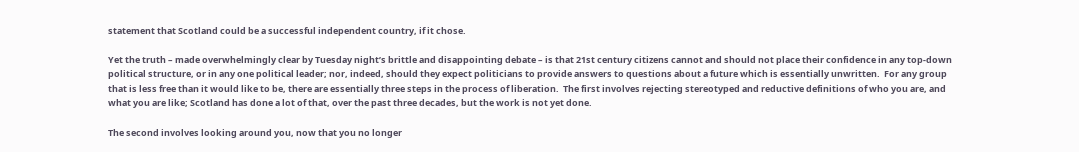statement that Scotland could be a successful independent country, if it chose.

Yet the truth – made overwhelmingly clear by Tuesday night’s brittle and disappointing debate – is that 21st century citizens cannot and should not place their confidence in any top-down political structure, or in any one political leader; nor, indeed, should they expect politicians to provide answers to questions about a future which is essentially unwritten.  For any group that is less free than it would like to be, there are essentially three steps in the process of liberation.  The first involves rejecting stereotyped and reductive definitions of who you are, and what you are like; Scotland has done a lot of that, over the past three decades, but the work is not yet done.

The second involves looking around you, now that you no longer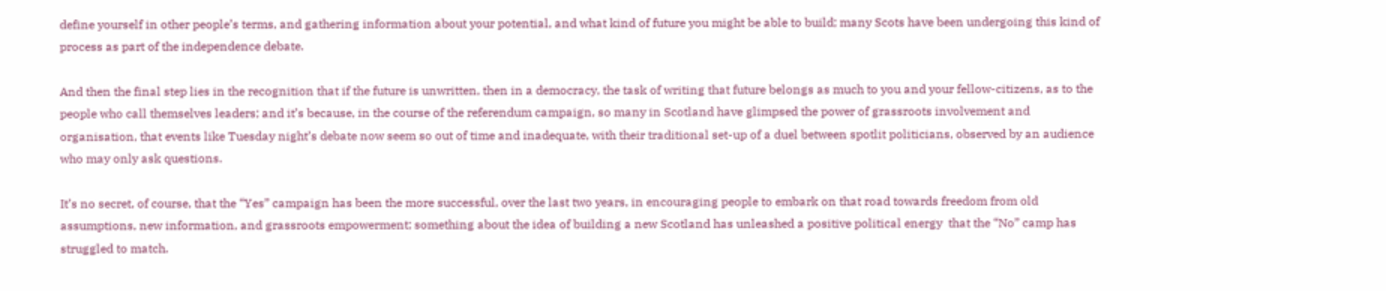define yourself in other people’s terms, and gathering information about your potential, and what kind of future you might be able to build; many Scots have been undergoing this kind of process as part of the independence debate.

And then the final step lies in the recognition that if the future is unwritten, then in a democracy, the task of writing that future belongs as much to you and your fellow-citizens, as to the people who call themselves leaders; and it’s because, in the course of the referendum campaign, so many in Scotland have glimpsed the power of grassroots involvement and organisation, that events like Tuesday night’s debate now seem so out of time and inadequate, with their traditional set-up of a duel between spotlit politicians, observed by an audience who may only ask questions.

It’s no secret, of course, that the “Yes” campaign has been the more successful, over the last two years, in encouraging people to embark on that road towards freedom from old assumptions, new information, and grassroots empowerment; something about the idea of building a new Scotland has unleashed a positive political energy  that the “No” camp has struggled to match.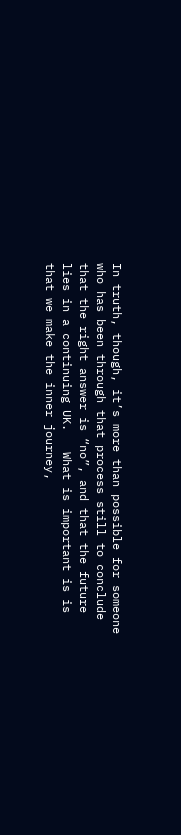In truth, though, it’s more than possible for someone who has been through that process still to conclude that the right answer is “no”, and that the future lies in a continuing UK.   What is important is is that we make the inner journey,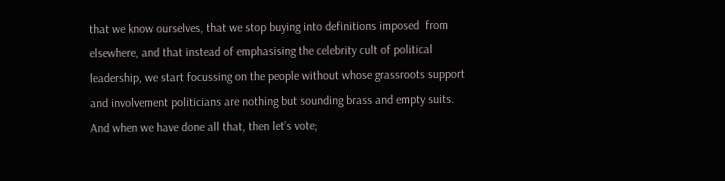that we know ourselves, that we stop buying into definitions imposed  from elsewhere, and that instead of emphasising the celebrity cult of political leadership, we start focussing on the people without whose grassroots support and involvement politicians are nothing but sounding brass and empty suits.  And when we have done all that, then let’s vote;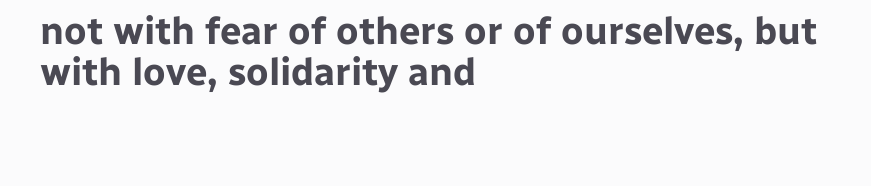not with fear of others or of ourselves, but with love, solidarity and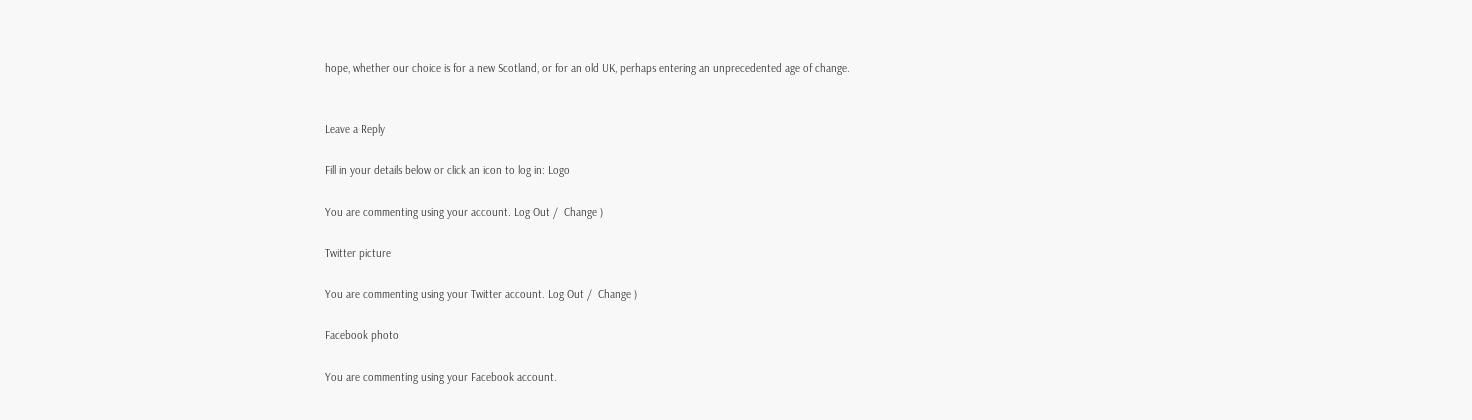hope, whether our choice is for a new Scotland, or for an old UK, perhaps entering an unprecedented age of change.


Leave a Reply

Fill in your details below or click an icon to log in: Logo

You are commenting using your account. Log Out /  Change )

Twitter picture

You are commenting using your Twitter account. Log Out /  Change )

Facebook photo

You are commenting using your Facebook account.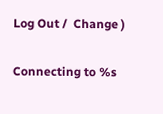Log Out /  Change )

Connecting to %s